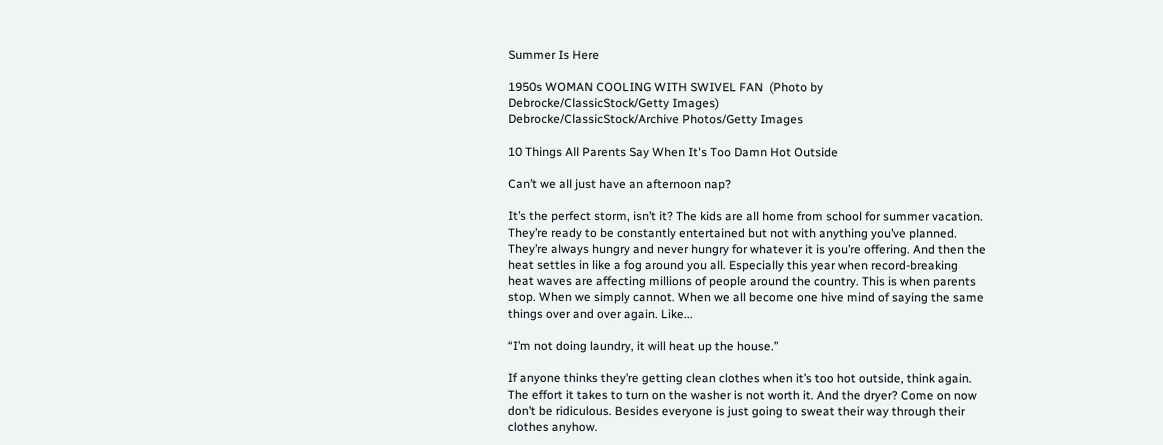Summer Is Here

1950s WOMAN COOLING WITH SWIVEL FAN  (Photo by Debrocke/ClassicStock/Getty Images)
Debrocke/ClassicStock/Archive Photos/Getty Images

10 Things All Parents Say When It's Too Damn Hot Outside

Can’t we all just have an afternoon nap?

It’s the perfect storm, isn’t it? The kids are all home from school for summer vacation. They’re ready to be constantly entertained but not with anything you’ve planned. They’re always hungry and never hungry for whatever it is you’re offering. And then the heat settles in like a fog around you all. Especially this year when record-breaking heat waves are affecting millions of people around the country. This is when parents stop. When we simply cannot. When we all become one hive mind of saying the same things over and over again. Like...

“I’m not doing laundry, it will heat up the house.”

If anyone thinks they’re getting clean clothes when it’s too hot outside, think again. The effort it takes to turn on the washer is not worth it. And the dryer? Come on now don’t be ridiculous. Besides everyone is just going to sweat their way through their clothes anyhow.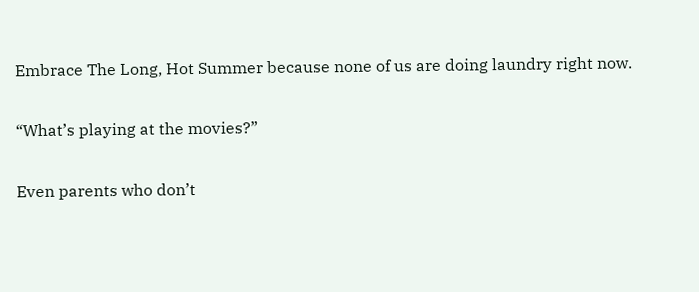Embrace The Long, Hot Summer because none of us are doing laundry right now.

“What’s playing at the movies?”

Even parents who don’t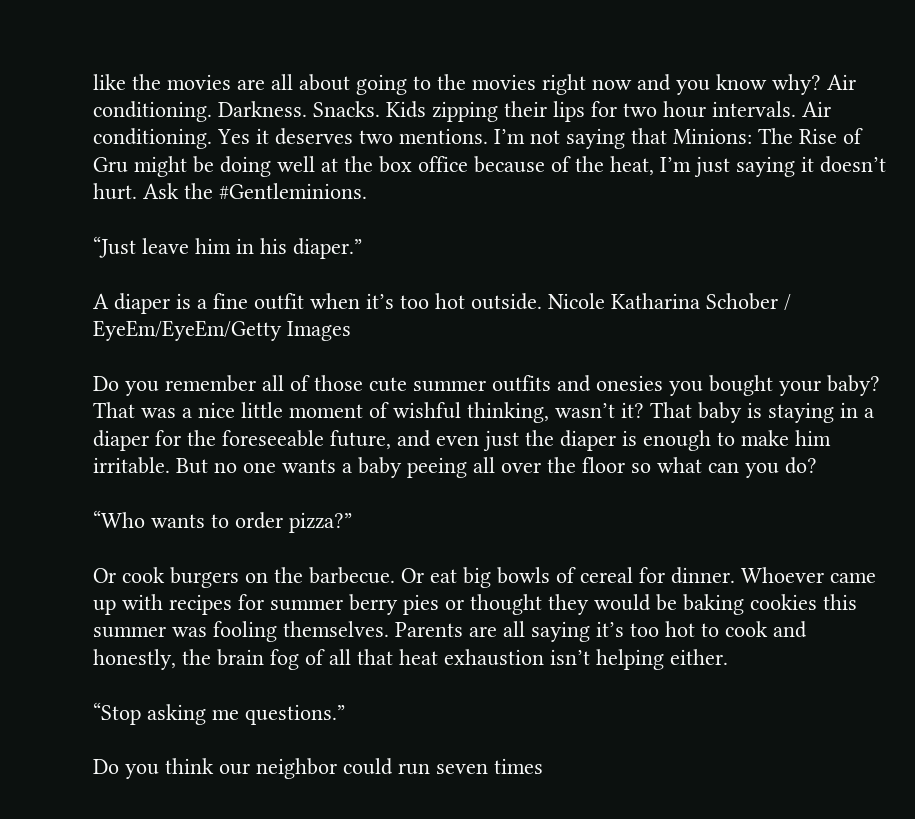like the movies are all about going to the movies right now and you know why? Air conditioning. Darkness. Snacks. Kids zipping their lips for two hour intervals. Air conditioning. Yes it deserves two mentions. I’m not saying that Minions: The Rise of Gru might be doing well at the box office because of the heat, I’m just saying it doesn’t hurt. Ask the #Gentleminions.

“Just leave him in his diaper.”

A diaper is a fine outfit when it’s too hot outside. Nicole Katharina Schober / EyeEm/EyeEm/Getty Images

Do you remember all of those cute summer outfits and onesies you bought your baby? That was a nice little moment of wishful thinking, wasn’t it? That baby is staying in a diaper for the foreseeable future, and even just the diaper is enough to make him irritable. But no one wants a baby peeing all over the floor so what can you do?

“Who wants to order pizza?”

Or cook burgers on the barbecue. Or eat big bowls of cereal for dinner. Whoever came up with recipes for summer berry pies or thought they would be baking cookies this summer was fooling themselves. Parents are all saying it’s too hot to cook and honestly, the brain fog of all that heat exhaustion isn’t helping either.

“Stop asking me questions.”

Do you think our neighbor could run seven times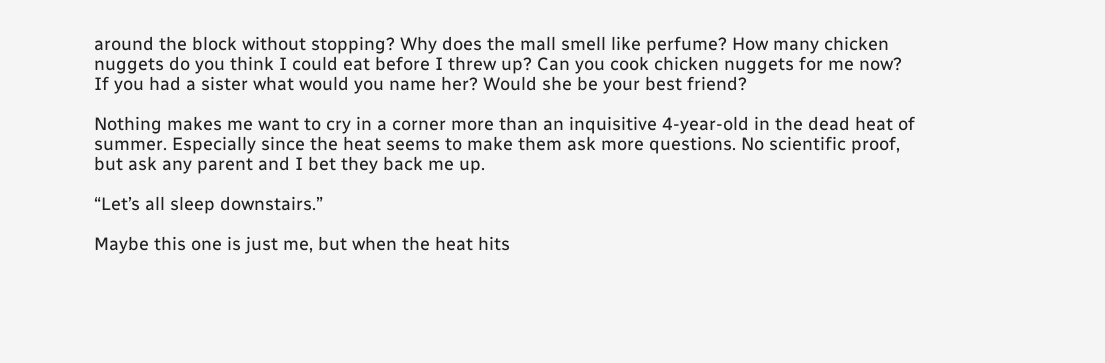around the block without stopping? Why does the mall smell like perfume? How many chicken nuggets do you think I could eat before I threw up? Can you cook chicken nuggets for me now? If you had a sister what would you name her? Would she be your best friend?

Nothing makes me want to cry in a corner more than an inquisitive 4-year-old in the dead heat of summer. Especially since the heat seems to make them ask more questions. No scientific proof, but ask any parent and I bet they back me up.

“Let’s all sleep downstairs.”

Maybe this one is just me, but when the heat hits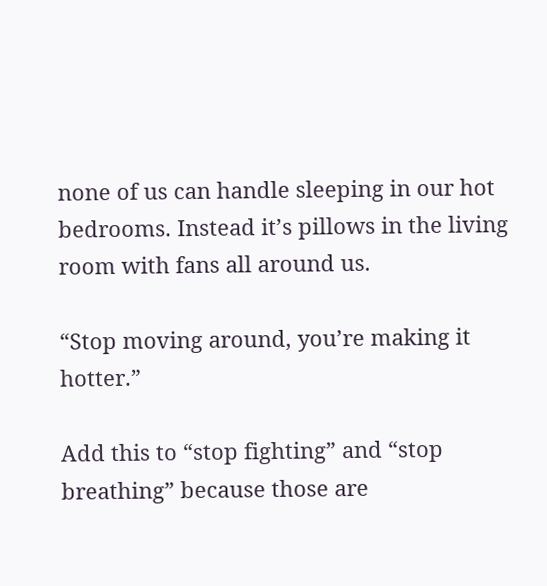none of us can handle sleeping in our hot bedrooms. Instead it’s pillows in the living room with fans all around us.

“Stop moving around, you’re making it hotter.”

Add this to “stop fighting” and “stop breathing” because those are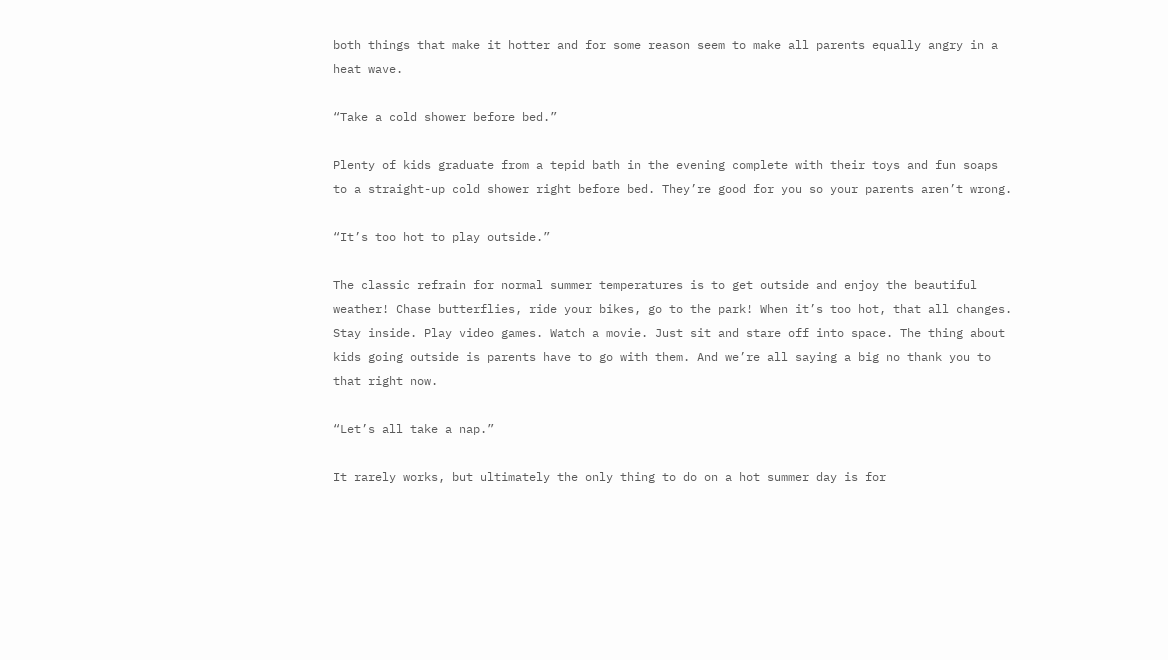both things that make it hotter and for some reason seem to make all parents equally angry in a heat wave.

“Take a cold shower before bed.”

Plenty of kids graduate from a tepid bath in the evening complete with their toys and fun soaps to a straight-up cold shower right before bed. They’re good for you so your parents aren’t wrong.

“It’s too hot to play outside.”

The classic refrain for normal summer temperatures is to get outside and enjoy the beautiful weather! Chase butterflies, ride your bikes, go to the park! When it’s too hot, that all changes. Stay inside. Play video games. Watch a movie. Just sit and stare off into space. The thing about kids going outside is parents have to go with them. And we’re all saying a big no thank you to that right now.

“Let’s all take a nap.”

It rarely works, but ultimately the only thing to do on a hot summer day is for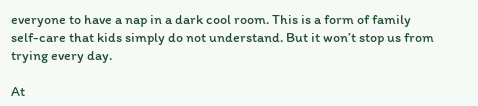everyone to have a nap in a dark cool room. This is a form of family self-care that kids simply do not understand. But it won’t stop us from trying every day.

At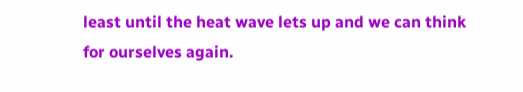least until the heat wave lets up and we can think for ourselves again.